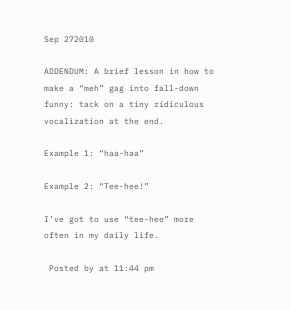Sep 272010

ADDENDUM: A brief lesson in how to make a “meh” gag into fall-down funny: tack on a tiny ridiculous vocalization at the end.

Example 1: “haa-haa”

Example 2: “Tee-hee!”

I’ve got to use “tee-hee” more often in my daily life.

 Posted by at 11:44 pm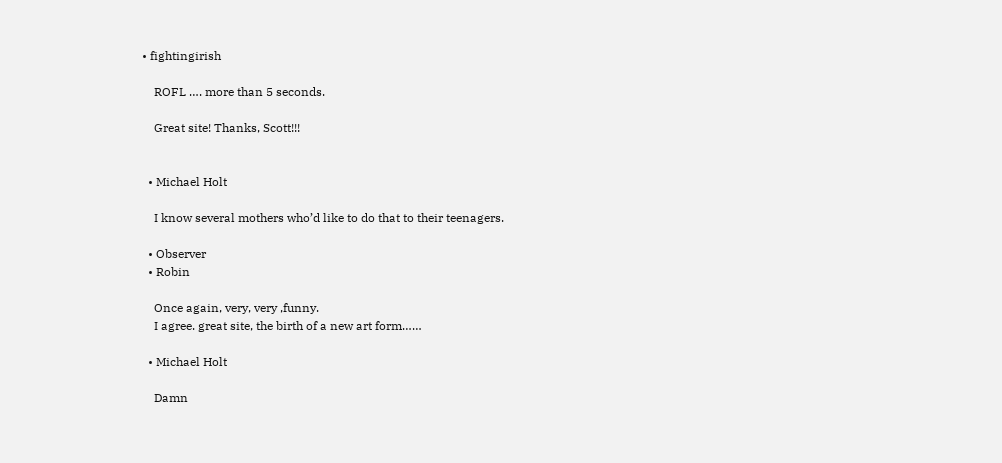• fightingirish

    ROFL …. more than 5 seconds.

    Great site! Thanks, Scott!!!


  • Michael Holt

    I know several mothers who’d like to do that to their teenagers.

  • Observer
  • Robin

    Once again, very, very ,funny.
    I agree. great site, the birth of a new art form……

  • Michael Holt

    Damn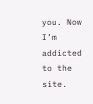you. Now I’m addicted to the site.